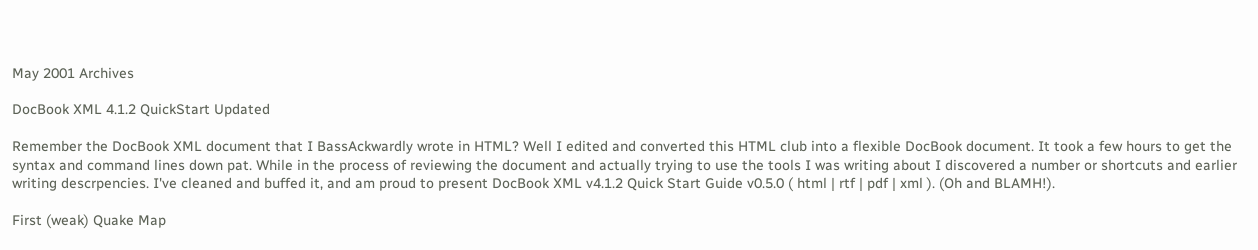May 2001 Archives

DocBook XML 4.1.2 QuickStart Updated

Remember the DocBook XML document that I BassAckwardly wrote in HTML? Well I edited and converted this HTML club into a flexible DocBook document. It took a few hours to get the syntax and command lines down pat. While in the process of reviewing the document and actually trying to use the tools I was writing about I discovered a number or shortcuts and earlier writing descrpencies. I've cleaned and buffed it, and am proud to present DocBook XML v4.1.2 Quick Start Guide v0.5.0 ( html | rtf | pdf | xml ). (Oh and BLAMH!).

First (weak) Quake Map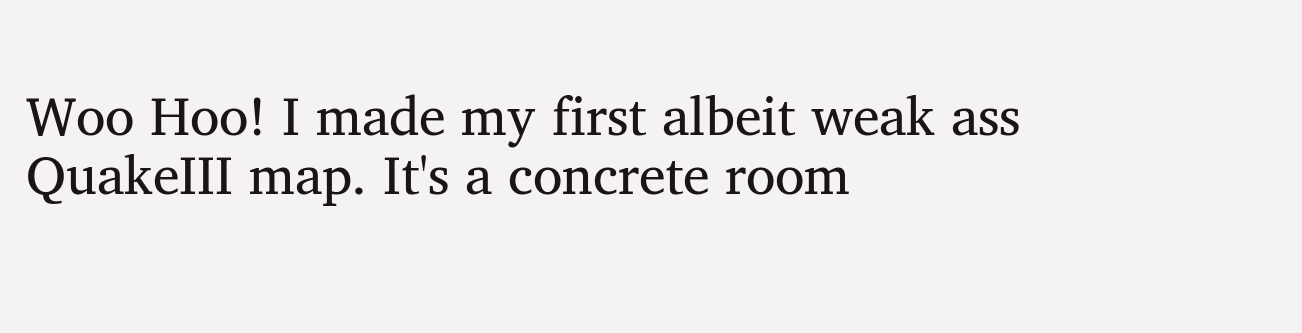Woo Hoo! I made my first albeit weak ass QuakeIII map. It's a concrete room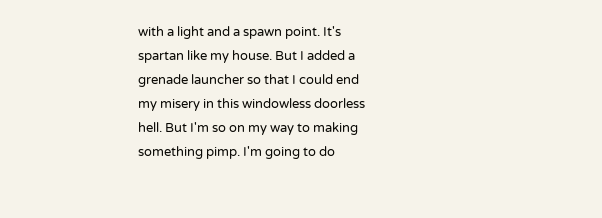with a light and a spawn point. It's spartan like my house. But I added a grenade launcher so that I could end my misery in this windowless doorless hell. But I'm so on my way to making something pimp. I'm going to do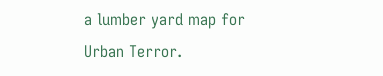a lumber yard map for Urban Terror.